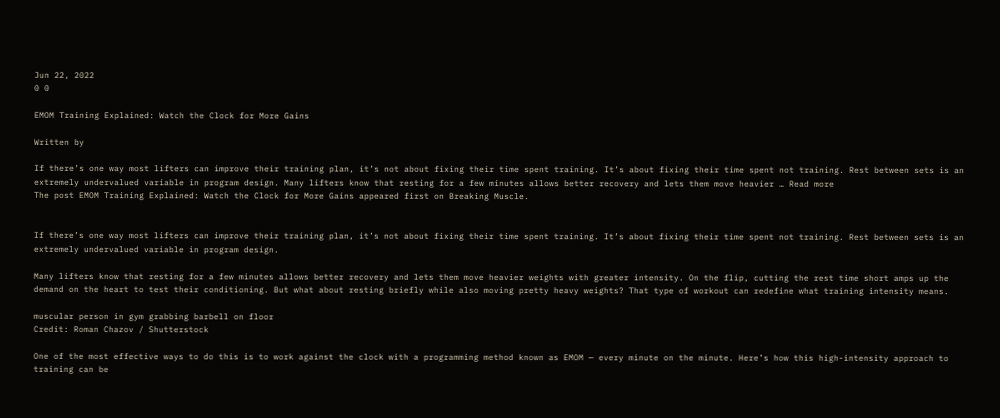Jun 22, 2022
0 0

EMOM Training Explained: Watch the Clock for More Gains

Written by

If there’s one way most lifters can improve their training plan, it’s not about fixing their time spent training. It’s about fixing their time spent not training. Rest between sets is an extremely undervalued variable in program design. Many lifters know that resting for a few minutes allows better recovery and lets them move heavier … Read more
The post EMOM Training Explained: Watch the Clock for More Gains appeared first on Breaking Muscle.


If there’s one way most lifters can improve their training plan, it’s not about fixing their time spent training. It’s about fixing their time spent not training. Rest between sets is an extremely undervalued variable in program design.

Many lifters know that resting for a few minutes allows better recovery and lets them move heavier weights with greater intensity. On the flip, cutting the rest time short amps up the demand on the heart to test their conditioning. But what about resting briefly while also moving pretty heavy weights? That type of workout can redefine what training intensity means.

muscular person in gym grabbing barbell on floor
Credit: Roman Chazov / Shutterstock

One of the most effective ways to do this is to work against the clock with a programming method known as EMOM — every minute on the minute. Here’s how this high-intensity approach to training can be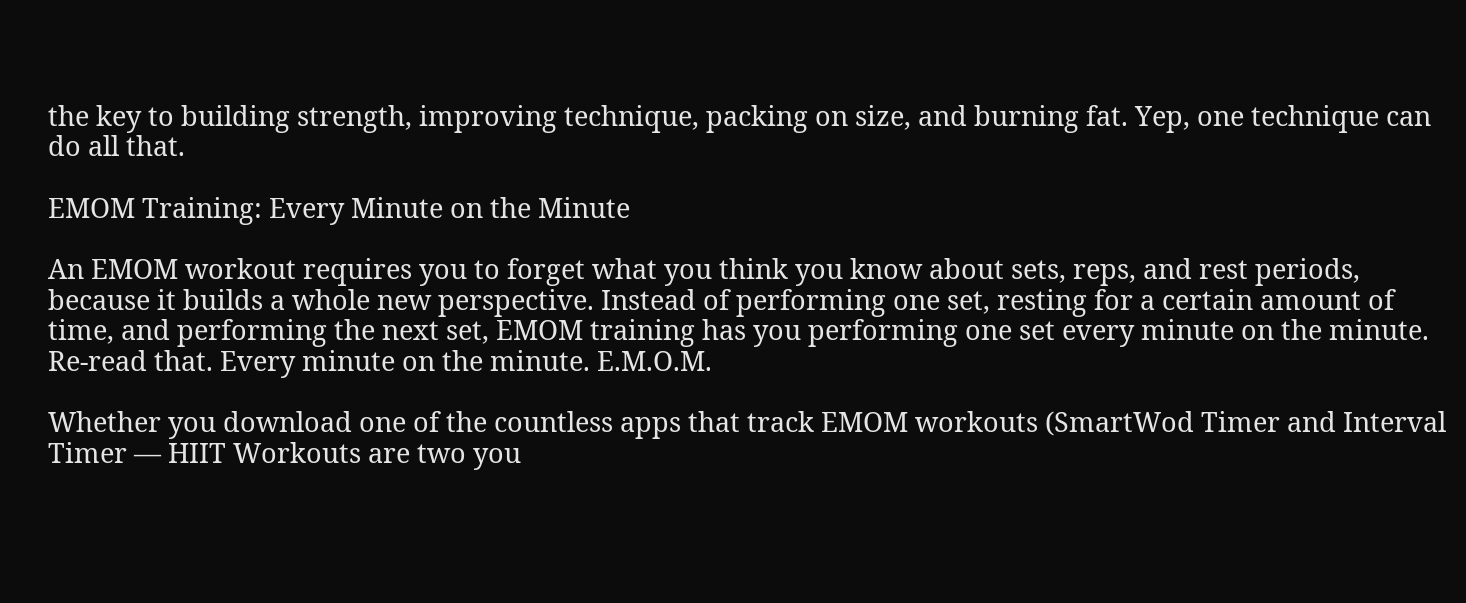the key to building strength, improving technique, packing on size, and burning fat. Yep, one technique can do all that.

EMOM Training: Every Minute on the Minute

An EMOM workout requires you to forget what you think you know about sets, reps, and rest periods, because it builds a whole new perspective. Instead of performing one set, resting for a certain amount of time, and performing the next set, EMOM training has you performing one set every minute on the minute. Re-read that. Every minute on the minute. E.M.O.M.

Whether you download one of the countless apps that track EMOM workouts (SmartWod Timer and Interval Timer — HIIT Workouts are two you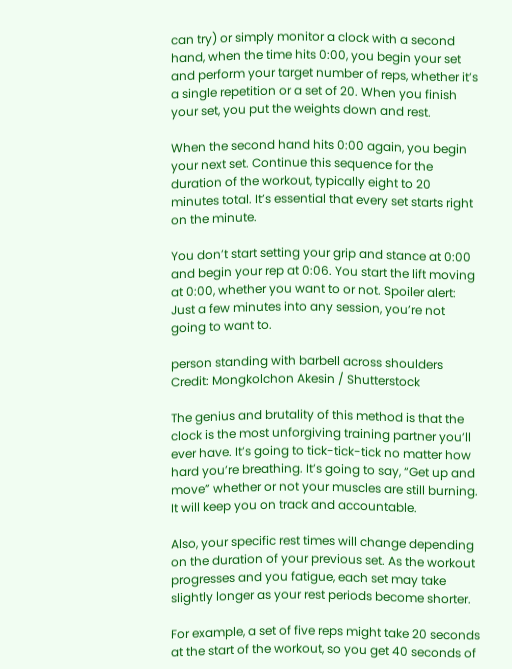can try) or simply monitor a clock with a second hand, when the time hits 0:00, you begin your set and perform your target number of reps, whether it’s a single repetition or a set of 20. When you finish your set, you put the weights down and rest.

When the second hand hits 0:00 again, you begin your next set. Continue this sequence for the duration of the workout, typically eight to 20 minutes total. It’s essential that every set starts right on the minute.

You don’t start setting your grip and stance at 0:00 and begin your rep at 0:06. You start the lift moving at 0:00, whether you want to or not. Spoiler alert: Just a few minutes into any session, you’re not going to want to.

person standing with barbell across shoulders
Credit: Mongkolchon Akesin / Shutterstock

The genius and brutality of this method is that the clock is the most unforgiving training partner you’ll ever have. It’s going to tick-tick-tick no matter how hard you’re breathing. It’s going to say, “Get up and move” whether or not your muscles are still burning. It will keep you on track and accountable.

Also, your specific rest times will change depending on the duration of your previous set. As the workout progresses and you fatigue, each set may take slightly longer as your rest periods become shorter.

For example, a set of five reps might take 20 seconds at the start of the workout, so you get 40 seconds of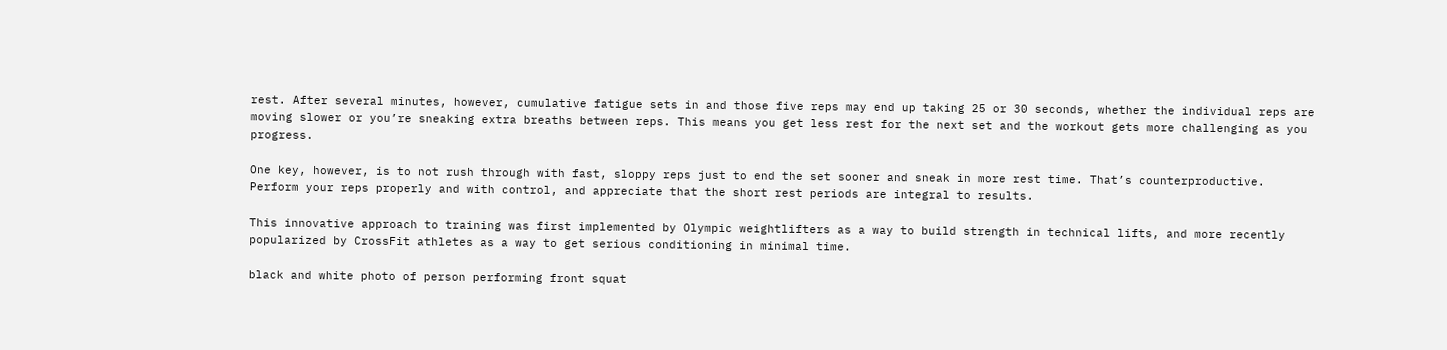rest. After several minutes, however, cumulative fatigue sets in and those five reps may end up taking 25 or 30 seconds, whether the individual reps are moving slower or you’re sneaking extra breaths between reps. This means you get less rest for the next set and the workout gets more challenging as you progress.

One key, however, is to not rush through with fast, sloppy reps just to end the set sooner and sneak in more rest time. That’s counterproductive. Perform your reps properly and with control, and appreciate that the short rest periods are integral to results.

This innovative approach to training was first implemented by Olympic weightlifters as a way to build strength in technical lifts, and more recently popularized by CrossFit athletes as a way to get serious conditioning in minimal time.

black and white photo of person performing front squat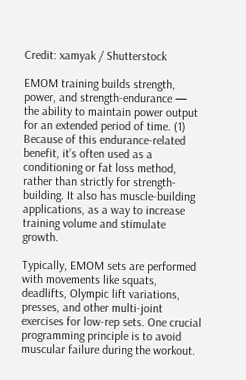Credit: xamyak / Shutterstock

EMOM training builds strength, power, and strength-endurance — the ability to maintain power output for an extended period of time. (1) Because of this endurance-related benefit, it’s often used as a conditioning or fat loss method, rather than strictly for strength-building. It also has muscle-building applications, as a way to increase training volume and stimulate growth.

Typically, EMOM sets are performed with movements like squats, deadlifts, Olympic lift variations, presses, and other multi-joint exercises for low-rep sets. One crucial programming principle is to avoid muscular failure during the workout.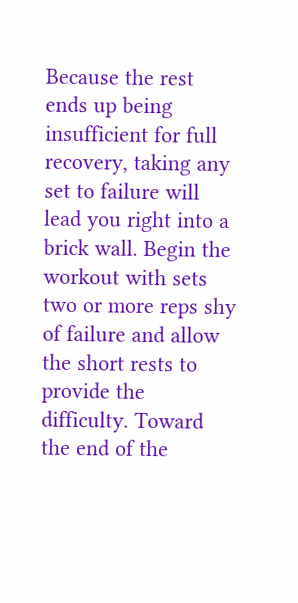Because the rest ends up being insufficient for full recovery, taking any set to failure will lead you right into a brick wall. Begin the workout with sets two or more reps shy of failure and allow the short rests to provide the difficulty. Toward the end of the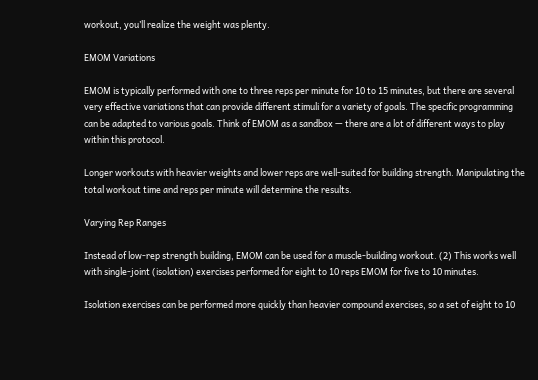workout, you’ll realize the weight was plenty.

EMOM Variations

EMOM is typically performed with one to three reps per minute for 10 to 15 minutes, but there are several very effective variations that can provide different stimuli for a variety of goals. The specific programming can be adapted to various goals. Think of EMOM as a sandbox — there are a lot of different ways to play within this protocol.

Longer workouts with heavier weights and lower reps are well-suited for building strength. Manipulating the total workout time and reps per minute will determine the results.

Varying Rep Ranges

Instead of low-rep strength building, EMOM can be used for a muscle-building workout. (2) This works well with single-joint (isolation) exercises performed for eight to 10 reps EMOM for five to 10 minutes.

Isolation exercises can be performed more quickly than heavier compound exercises, so a set of eight to 10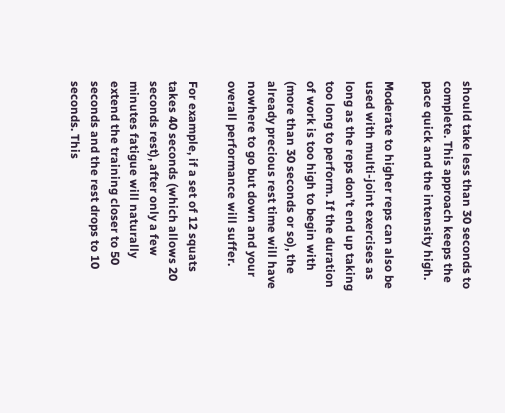should take less than 30 seconds to complete. This approach keeps the pace quick and the intensity high.

Moderate to higher reps can also be used with multi-joint exercises as long as the reps don’t end up taking too long to perform. If the duration of work is too high to begin with (more than 30 seconds or so), the already precious rest time will have nowhere to go but down and your overall performance will suffer.

For example, if a set of 12 squats takes 40 seconds (which allows 20 seconds rest), after only a few minutes fatigue will naturally extend the training closer to 50 seconds and the rest drops to 10 seconds. This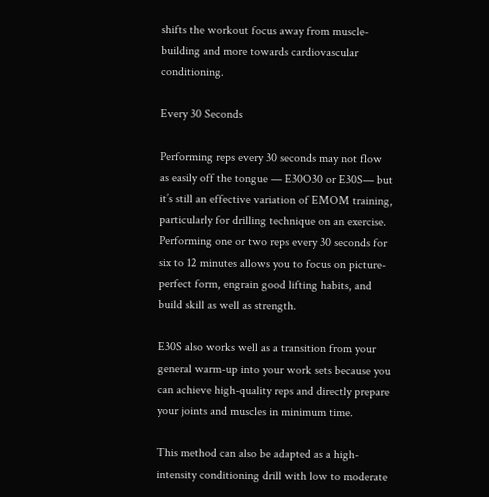shifts the workout focus away from muscle-building and more towards cardiovascular conditioning.

Every 30 Seconds

Performing reps every 30 seconds may not flow as easily off the tongue — E30O30 or E30S— but it’s still an effective variation of EMOM training, particularly for drilling technique on an exercise. Performing one or two reps every 30 seconds for six to 12 minutes allows you to focus on picture-perfect form, engrain good lifting habits, and build skill as well as strength.

E30S also works well as a transition from your general warm-up into your work sets because you can achieve high-quality reps and directly prepare your joints and muscles in minimum time.

This method can also be adapted as a high-intensity conditioning drill with low to moderate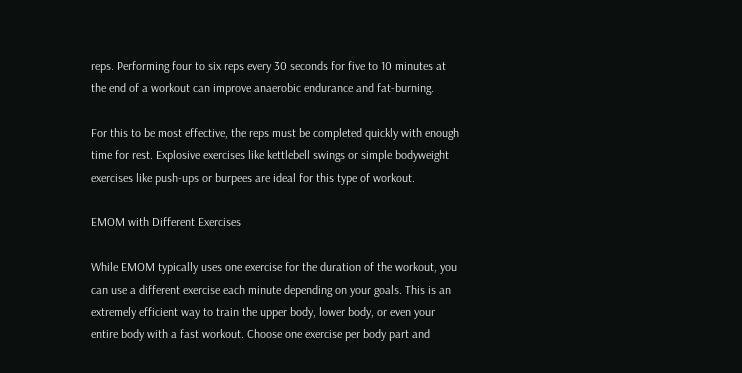reps. Performing four to six reps every 30 seconds for five to 10 minutes at the end of a workout can improve anaerobic endurance and fat-burning.

For this to be most effective, the reps must be completed quickly with enough time for rest. Explosive exercises like kettlebell swings or simple bodyweight exercises like push-ups or burpees are ideal for this type of workout.

EMOM with Different Exercises

While EMOM typically uses one exercise for the duration of the workout, you can use a different exercise each minute depending on your goals. This is an extremely efficient way to train the upper body, lower body, or even your entire body with a fast workout. Choose one exercise per body part and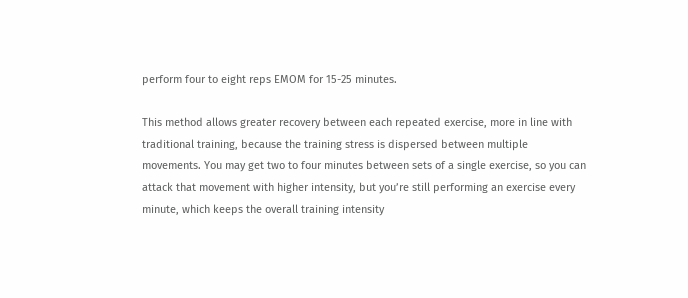perform four to eight reps EMOM for 15-25 minutes.

This method allows greater recovery between each repeated exercise, more in line with traditional training, because the training stress is dispersed between multiple movements. You may get two to four minutes between sets of a single exercise, so you can attack that movement with higher intensity, but you’re still performing an exercise every minute, which keeps the overall training intensity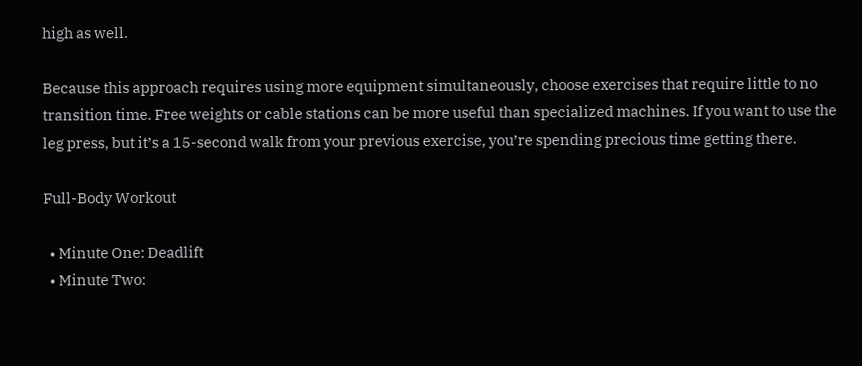high as well.

Because this approach requires using more equipment simultaneously, choose exercises that require little to no transition time. Free weights or cable stations can be more useful than specialized machines. If you want to use the leg press, but it’s a 15-second walk from your previous exercise, you’re spending precious time getting there.

Full-Body Workout

  • Minute One: Deadlift
  • Minute Two: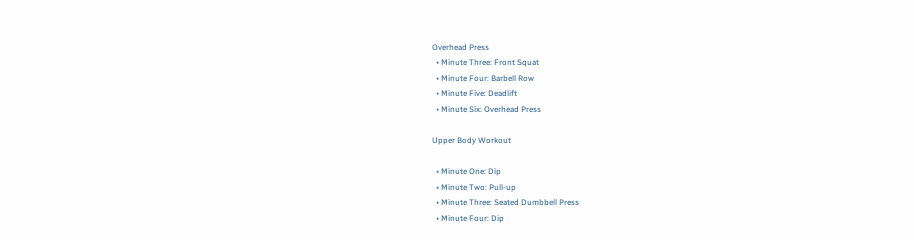Overhead Press
  • Minute Three: Front Squat
  • Minute Four: Barbell Row
  • Minute Five: Deadlift
  • Minute Six: Overhead Press

Upper Body Workout

  • Minute One: Dip
  • Minute Two: Pull-up
  • Minute Three: Seated Dumbbell Press
  • Minute Four: Dip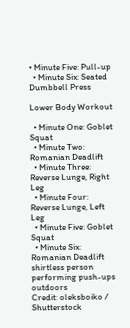• Minute Five: Pull-up
  • Minute Six: Seated Dumbbell Press

Lower Body Workout

  • Minute One: Goblet Squat
  • Minute Two: Romanian Deadlift
  • Minute Three: Reverse Lunge, Right Leg
  • Minute Four: Reverse Lunge, Left Leg
  • Minute Five: Goblet Squat
  • Minute Six: Romanian Deadlift
shirtless person performing push-ups outdoors
Credit: oleksboiko / Shutterstock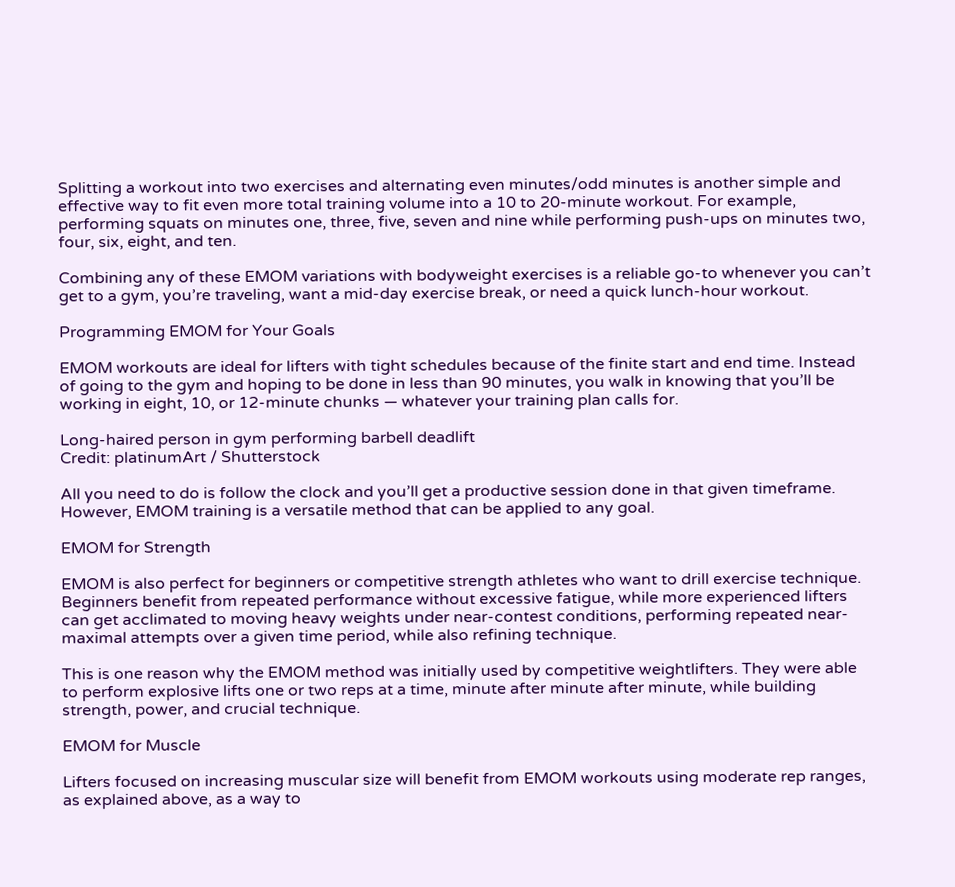Splitting a workout into two exercises and alternating even minutes/odd minutes is another simple and effective way to fit even more total training volume into a 10 to 20-minute workout. For example, performing squats on minutes one, three, five, seven and nine while performing push-ups on minutes two, four, six, eight, and ten.

Combining any of these EMOM variations with bodyweight exercises is a reliable go-to whenever you can’t get to a gym, you’re traveling, want a mid-day exercise break, or need a quick lunch-hour workout.

Programming EMOM for Your Goals

EMOM workouts are ideal for lifters with tight schedules because of the finite start and end time. Instead of going to the gym and hoping to be done in less than 90 minutes, you walk in knowing that you’ll be working in eight, 10, or 12-minute chunks — whatever your training plan calls for.

Long-haired person in gym performing barbell deadlift
Credit: platinumArt / Shutterstock

All you need to do is follow the clock and you’ll get a productive session done in that given timeframe. However, EMOM training is a versatile method that can be applied to any goal.

EMOM for Strength

EMOM is also perfect for beginners or competitive strength athletes who want to drill exercise technique. Beginners benefit from repeated performance without excessive fatigue, while more experienced lifters can get acclimated to moving heavy weights under near-contest conditions, performing repeated near-maximal attempts over a given time period, while also refining technique.

This is one reason why the EMOM method was initially used by competitive weightlifters. They were able to perform explosive lifts one or two reps at a time, minute after minute after minute, while building strength, power, and crucial technique.

EMOM for Muscle

Lifters focused on increasing muscular size will benefit from EMOM workouts using moderate rep ranges, as explained above, as a way to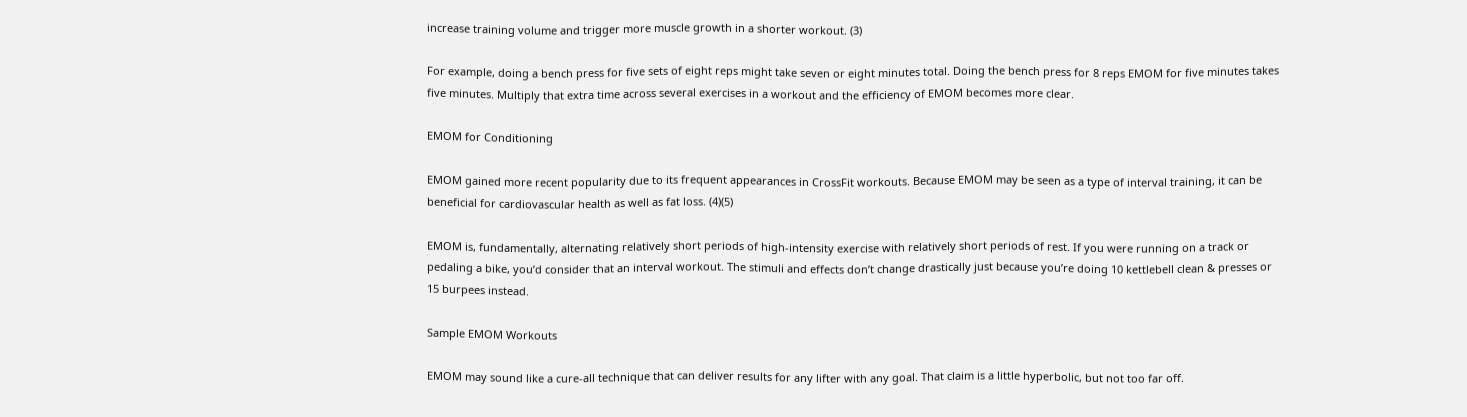increase training volume and trigger more muscle growth in a shorter workout. (3)

For example, doing a bench press for five sets of eight reps might take seven or eight minutes total. Doing the bench press for 8 reps EMOM for five minutes takes five minutes. Multiply that extra time across several exercises in a workout and the efficiency of EMOM becomes more clear.

EMOM for Conditioning

EMOM gained more recent popularity due to its frequent appearances in CrossFit workouts. Because EMOM may be seen as a type of interval training, it can be beneficial for cardiovascular health as well as fat loss. (4)(5)

EMOM is, fundamentally, alternating relatively short periods of high-intensity exercise with relatively short periods of rest. If you were running on a track or pedaling a bike, you’d consider that an interval workout. The stimuli and effects don’t change drastically just because you’re doing 10 kettlebell clean & presses or 15 burpees instead.

Sample EMOM Workouts

EMOM may sound like a cure-all technique that can deliver results for any lifter with any goal. That claim is a little hyperbolic, but not too far off.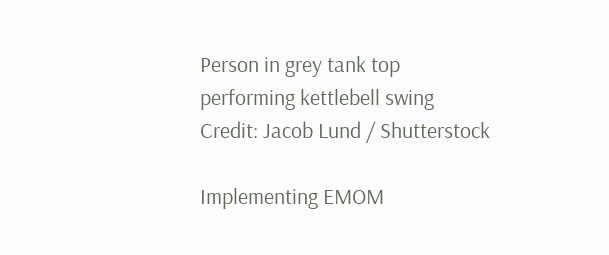Person in grey tank top performing kettlebell swing
Credit: Jacob Lund / Shutterstock

Implementing EMOM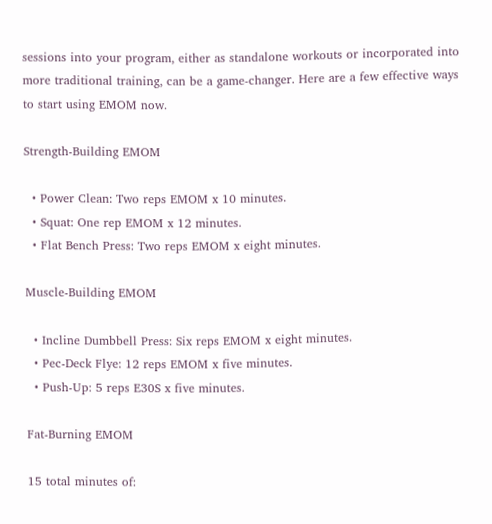sessions into your program, either as standalone workouts or incorporated into more traditional training, can be a game-changer. Here are a few effective ways to start using EMOM now.

Strength-Building EMOM

  • Power Clean: Two reps EMOM x 10 minutes.
  • Squat: One rep EMOM x 12 minutes.
  • Flat Bench Press: Two reps EMOM x eight minutes.

Muscle-Building EMOM

  • Incline Dumbbell Press: Six reps EMOM x eight minutes.
  • Pec-Deck Flye: 12 reps EMOM x five minutes.
  • Push-Up: 5 reps E30S x five minutes.

Fat-Burning EMOM

15 total minutes of: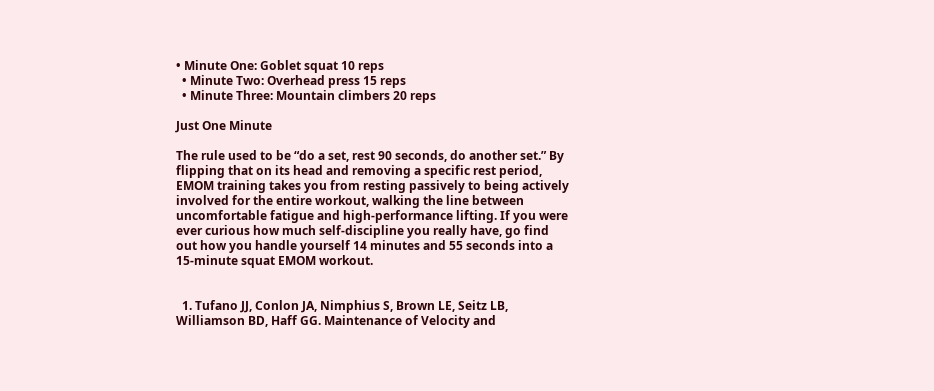• Minute One: Goblet squat 10 reps
  • Minute Two: Overhead press 15 reps
  • Minute Three: Mountain climbers 20 reps

Just One Minute

The rule used to be “do a set, rest 90 seconds, do another set.” By flipping that on its head and removing a specific rest period, EMOM training takes you from resting passively to being actively involved for the entire workout, walking the line between uncomfortable fatigue and high-performance lifting. If you were ever curious how much self-discipline you really have, go find out how you handle yourself 14 minutes and 55 seconds into a 15-minute squat EMOM workout.


  1. Tufano JJ, Conlon JA, Nimphius S, Brown LE, Seitz LB, Williamson BD, Haff GG. Maintenance of Velocity and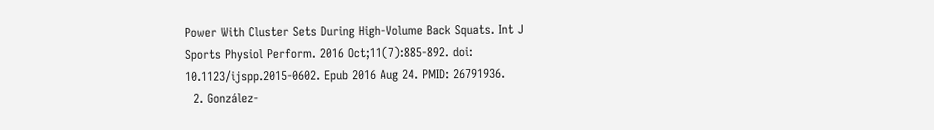Power With Cluster Sets During High-Volume Back Squats. Int J Sports Physiol Perform. 2016 Oct;11(7):885-892. doi: 10.1123/ijspp.2015-0602. Epub 2016 Aug 24. PMID: 26791936.
  2. González-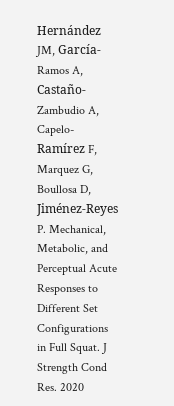Hernández JM, García-Ramos A, Castaño-Zambudio A, Capelo-Ramírez F, Marquez G, Boullosa D, Jiménez-Reyes P. Mechanical, Metabolic, and Perceptual Acute Responses to Different Set Configurations in Full Squat. J Strength Cond Res. 2020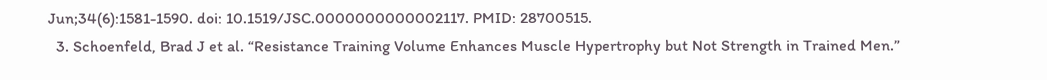Jun;34(6):1581-1590. doi: 10.1519/JSC.0000000000002117. PMID: 28700515.
  3. Schoenfeld, Brad J et al. “Resistance Training Volume Enhances Muscle Hypertrophy but Not Strength in Trained Men.”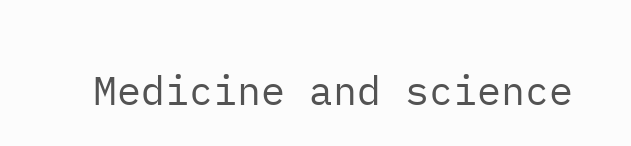Medicine and science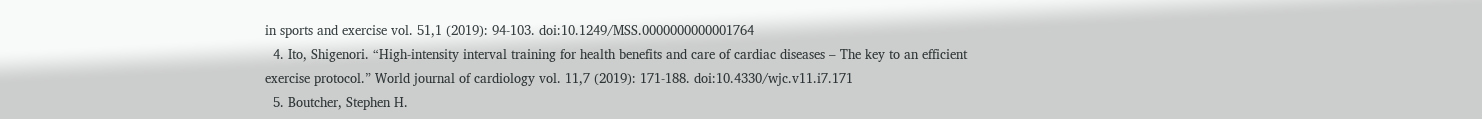in sports and exercise vol. 51,1 (2019): 94-103. doi:10.1249/MSS.0000000000001764
  4. Ito, Shigenori. “High-intensity interval training for health benefits and care of cardiac diseases – The key to an efficient exercise protocol.” World journal of cardiology vol. 11,7 (2019): 171-188. doi:10.4330/wjc.v11.i7.171
  5. Boutcher, Stephen H.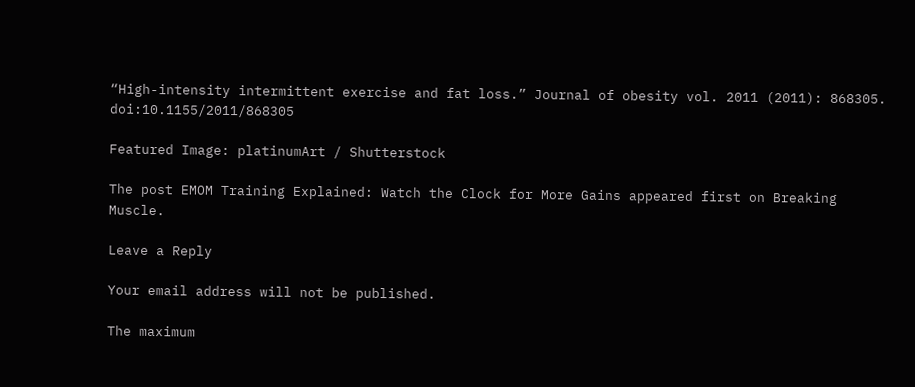“High-intensity intermittent exercise and fat loss.” Journal of obesity vol. 2011 (2011): 868305. doi:10.1155/2011/868305

Featured Image: platinumArt / Shutterstock

The post EMOM Training Explained: Watch the Clock for More Gains appeared first on Breaking Muscle.

Leave a Reply

Your email address will not be published.

The maximum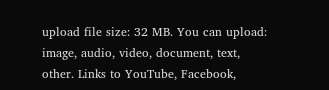upload file size: 32 MB. You can upload: image, audio, video, document, text, other. Links to YouTube, Facebook,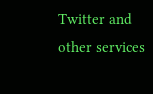Twitter and other services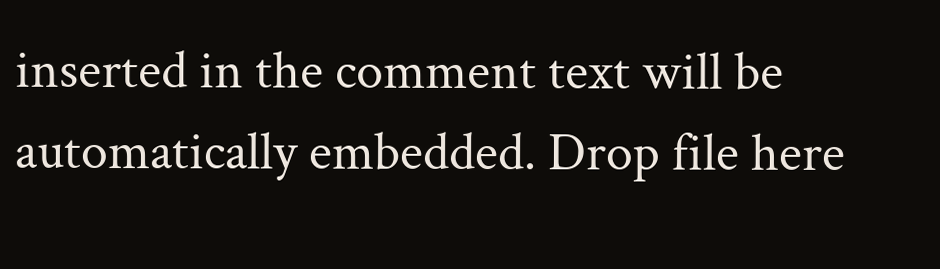inserted in the comment text will be automatically embedded. Drop file here